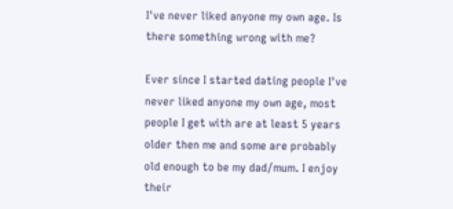I've never liked anyone my own age. Is there something wrong with me?

Ever since I started dating people I've never liked anyone my own age, most people I get with are at least 5 years older then me and some are probably old enough to be my dad/mum. I enjoy their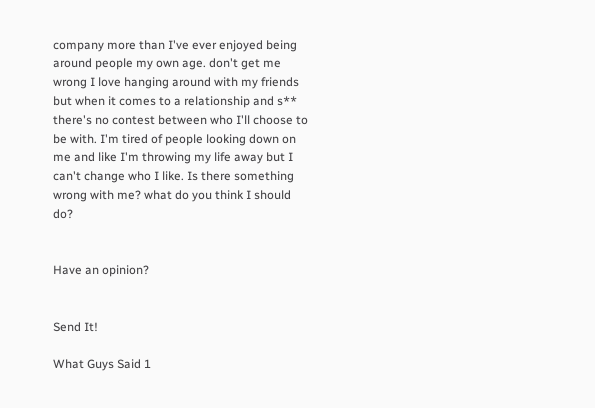company more than I've ever enjoyed being around people my own age. don't get me wrong I love hanging around with my friends but when it comes to a relationship and s** there's no contest between who I'll choose to be with. I'm tired of people looking down on me and like I'm throwing my life away but I can't change who I like. Is there something wrong with me? what do you think I should do?


Have an opinion?


Send It!

What Guys Said 1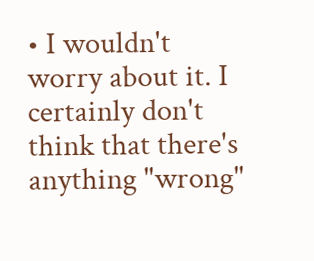• I wouldn't worry about it. I certainly don't think that there's anything "wrong"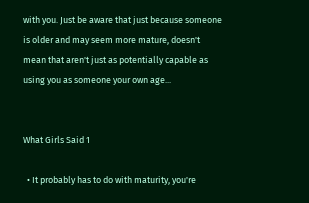with you. Just be aware that just because someone is older and may seem more mature, doesn't mean that aren't just as potentially capable as using you as someone your own age...


What Girls Said 1

  • It probably has to do with maturity, you're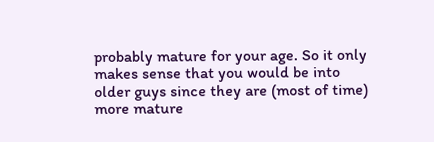probably mature for your age. So it only makes sense that you would be into older guys since they are (most of time) more mature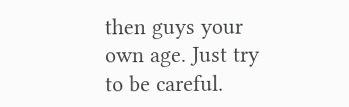then guys your own age. Just try to be careful.